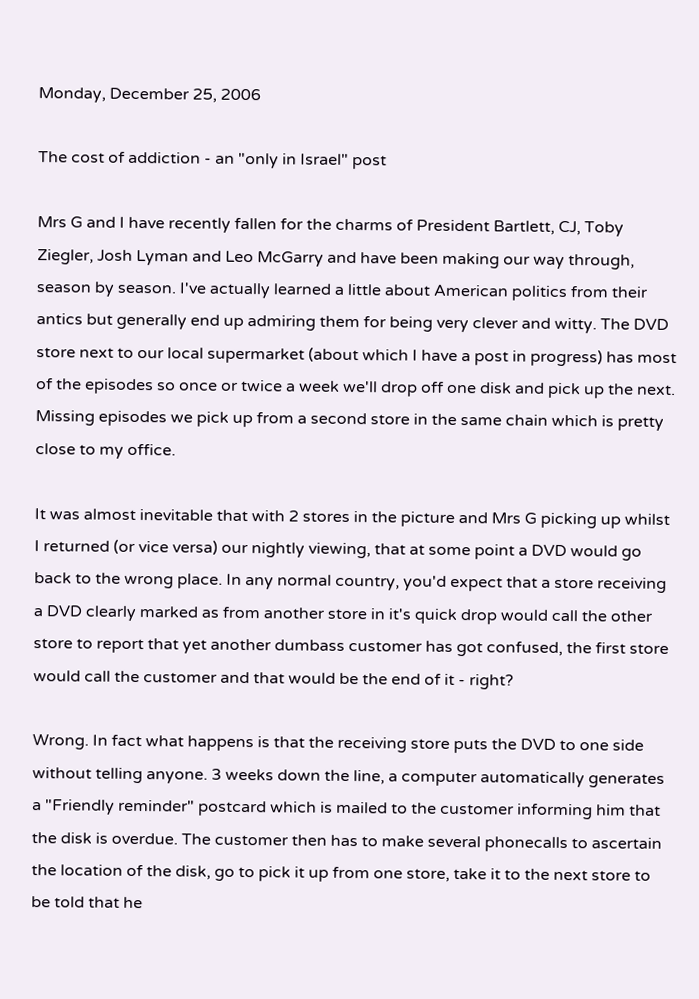Monday, December 25, 2006

The cost of addiction - an "only in Israel" post

Mrs G and I have recently fallen for the charms of President Bartlett, CJ, Toby Ziegler, Josh Lyman and Leo McGarry and have been making our way through, season by season. I've actually learned a little about American politics from their antics but generally end up admiring them for being very clever and witty. The DVD store next to our local supermarket (about which I have a post in progress) has most of the episodes so once or twice a week we'll drop off one disk and pick up the next. Missing episodes we pick up from a second store in the same chain which is pretty close to my office.

It was almost inevitable that with 2 stores in the picture and Mrs G picking up whilst I returned (or vice versa) our nightly viewing, that at some point a DVD would go back to the wrong place. In any normal country, you'd expect that a store receiving a DVD clearly marked as from another store in it's quick drop would call the other store to report that yet another dumbass customer has got confused, the first store would call the customer and that would be the end of it - right?

Wrong. In fact what happens is that the receiving store puts the DVD to one side without telling anyone. 3 weeks down the line, a computer automatically generates a "Friendly reminder" postcard which is mailed to the customer informing him that the disk is overdue. The customer then has to make several phonecalls to ascertain the location of the disk, go to pick it up from one store, take it to the next store to be told that he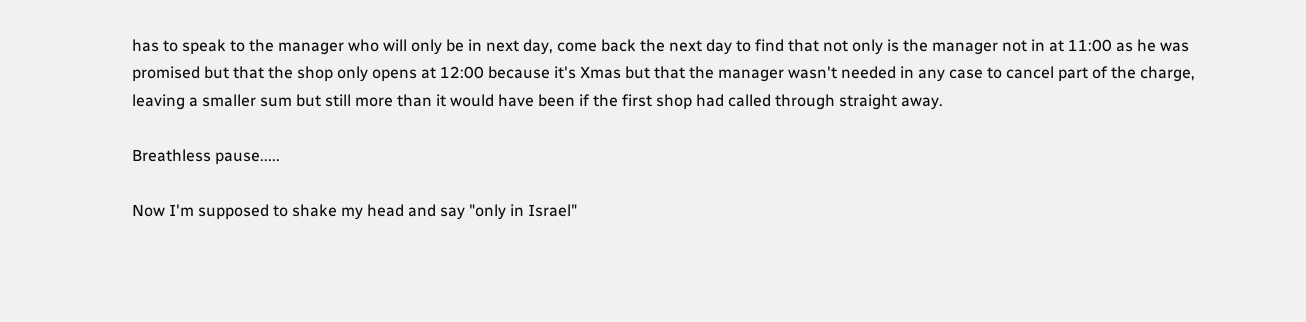has to speak to the manager who will only be in next day, come back the next day to find that not only is the manager not in at 11:00 as he was promised but that the shop only opens at 12:00 because it's Xmas but that the manager wasn't needed in any case to cancel part of the charge, leaving a smaller sum but still more than it would have been if the first shop had called through straight away.

Breathless pause.....

Now I'm supposed to shake my head and say "only in Israel"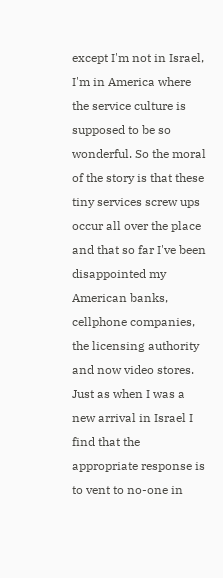except I'm not in Israel, I'm in America where the service culture is supposed to be so wonderful. So the moral of the story is that these tiny services screw ups occur all over the place and that so far I've been disappointed my American banks, cellphone companies, the licensing authority and now video stores. Just as when I was a new arrival in Israel I find that the appropriate response is to vent to no-one in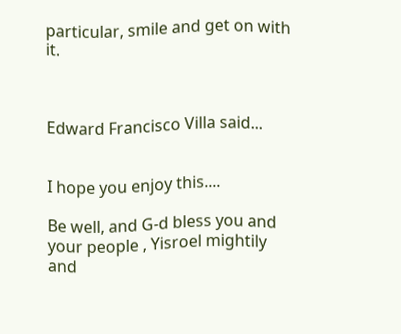particular, smile and get on with it.



Edward Francisco Villa said...


I hope you enjoy this....

Be well, and G-d bless you and your people , Yisroel mightily and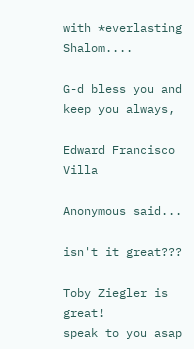with *everlasting Shalom....

G-d bless you and keep you always,

Edward Francisco Villa

Anonymous said...

isn't it great???

Toby Ziegler is great!
speak to you asap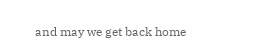and may we get back home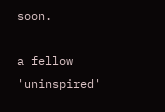soon.

a fellow 'uninspired'